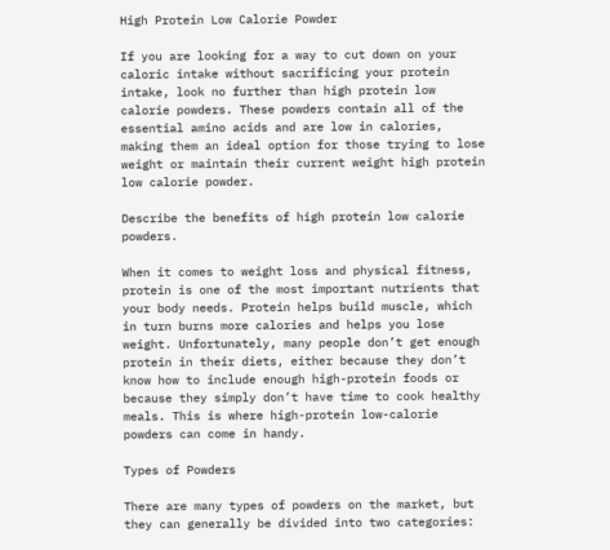High Protein Low Calorie Powder

If you are looking for a way to cut down on your caloric intake without sacrificing your protein intake, look no further than high protein low calorie powders. These powders contain all of the essential amino acids and are low in calories, making them an ideal option for those trying to lose weight or maintain their current weight high protein low calorie powder.

Describe the benefits of high protein low calorie powders.

When it comes to weight loss and physical fitness, protein is one of the most important nutrients that your body needs. Protein helps build muscle, which in turn burns more calories and helps you lose weight. Unfortunately, many people don’t get enough protein in their diets, either because they don’t know how to include enough high-protein foods or because they simply don’t have time to cook healthy meals. This is where high-protein low-calorie powders can come in handy.

Types of Powders

There are many types of powders on the market, but they can generally be divided into two categories: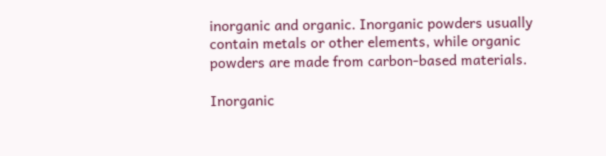inorganic and organic. Inorganic powders usually contain metals or other elements, while organic powders are made from carbon-based materials.

Inorganic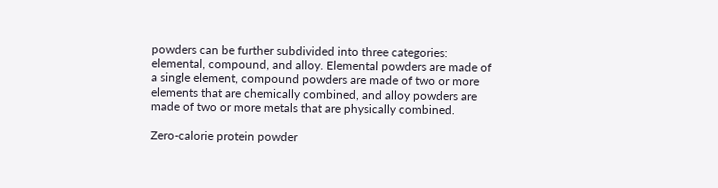powders can be further subdivided into three categories: elemental, compound, and alloy. Elemental powders are made of a single element, compound powders are made of two or more elements that are chemically combined, and alloy powders are made of two or more metals that are physically combined.

Zero-calorie protein powder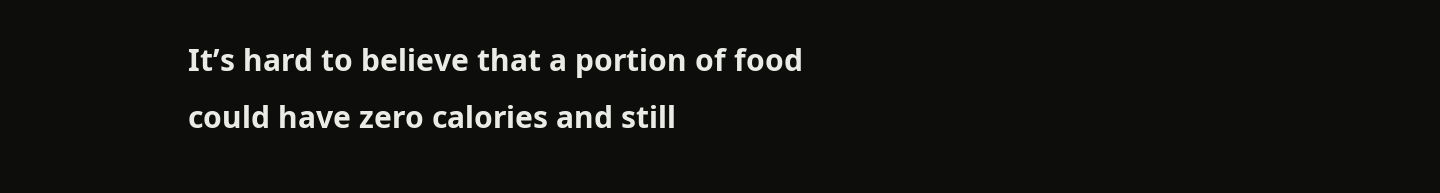It’s hard to believe that a portion of food could have zero calories and still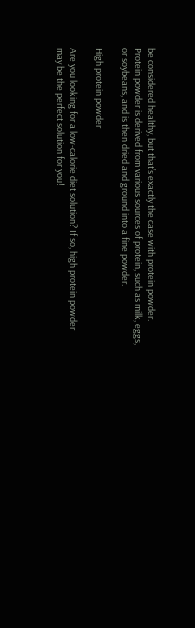be considered healthy, but that’s exactly the case with protein powder. Protein powder is derived from various sources of protein, such as milk, eggs, or soybeans, and is then dried and ground into a fine powder.

High protein powder

Are you looking for a low-calorie diet solution? If so, high protein powder may be the perfect solution for you!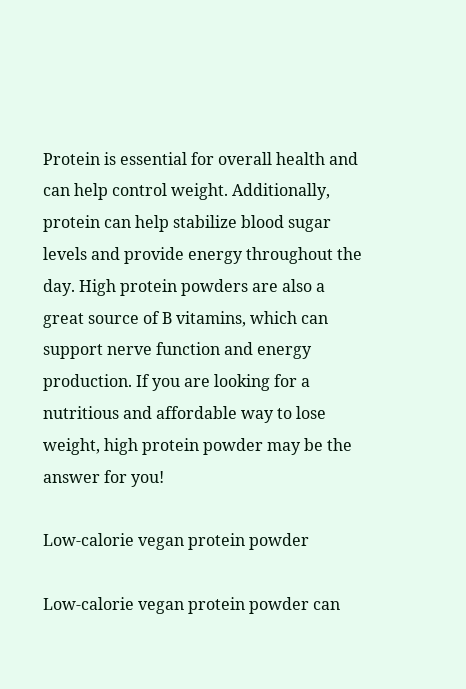Protein is essential for overall health and can help control weight. Additionally, protein can help stabilize blood sugar levels and provide energy throughout the day. High protein powders are also a great source of B vitamins, which can support nerve function and energy production. If you are looking for a nutritious and affordable way to lose weight, high protein powder may be the answer for you!

Low-calorie vegan protein powder

Low-calorie vegan protein powder can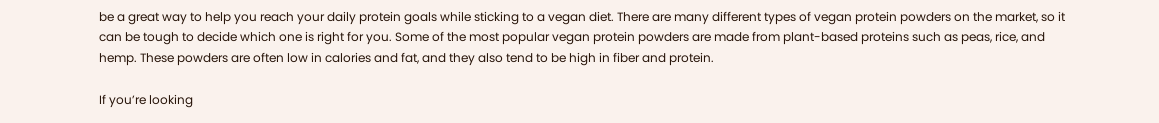be a great way to help you reach your daily protein goals while sticking to a vegan diet. There are many different types of vegan protein powders on the market, so it can be tough to decide which one is right for you. Some of the most popular vegan protein powders are made from plant-based proteins such as peas, rice, and hemp. These powders are often low in calories and fat, and they also tend to be high in fiber and protein.

If you’re looking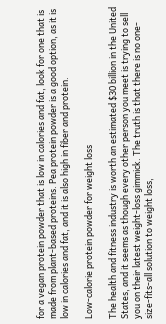for a vegan protein powder that is low in calories and fat, look for one that is made from plant-based proteins. Pea protein powder is a good option, as it is low in calories and fat, and it is also high in fiber and protein.

Low-calorie protein powder for weight loss

The health and fitness industry is worth an estimated $30 billion in the United States, and it seems as though every other person you meet is trying to sell you on their latest weight-loss gimmick. The truth is that there is no one-size-fits-all solution to weight loss,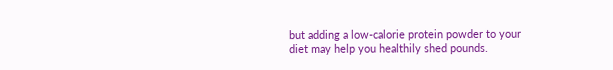but adding a low-calorie protein powder to your diet may help you healthily shed pounds.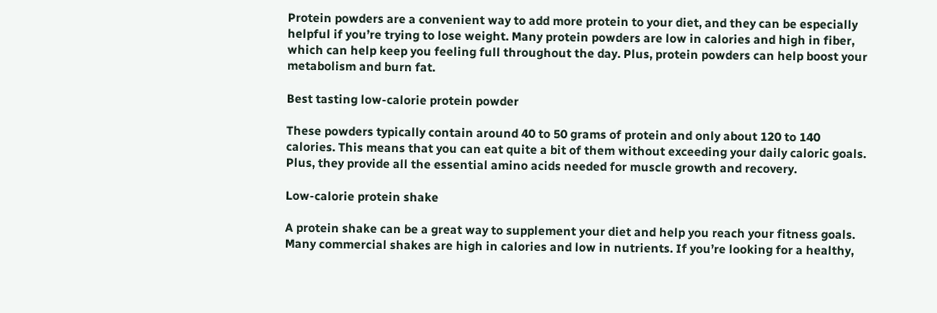Protein powders are a convenient way to add more protein to your diet, and they can be especially helpful if you’re trying to lose weight. Many protein powders are low in calories and high in fiber, which can help keep you feeling full throughout the day. Plus, protein powders can help boost your metabolism and burn fat.

Best tasting low-calorie protein powder

These powders typically contain around 40 to 50 grams of protein and only about 120 to 140 calories. This means that you can eat quite a bit of them without exceeding your daily caloric goals. Plus, they provide all the essential amino acids needed for muscle growth and recovery.

Low-calorie protein shake

A protein shake can be a great way to supplement your diet and help you reach your fitness goals. Many commercial shakes are high in calories and low in nutrients. If you’re looking for a healthy,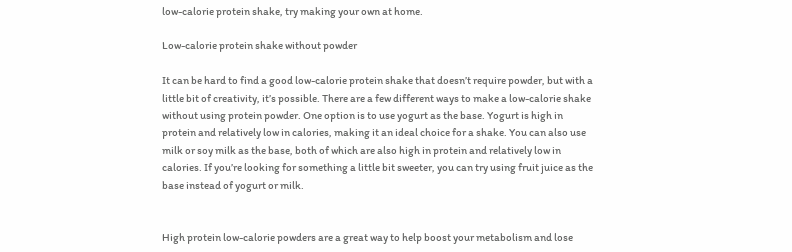low-calorie protein shake, try making your own at home.

Low-calorie protein shake without powder

It can be hard to find a good low-calorie protein shake that doesn’t require powder, but with a little bit of creativity, it’s possible. There are a few different ways to make a low-calorie shake without using protein powder. One option is to use yogurt as the base. Yogurt is high in protein and relatively low in calories, making it an ideal choice for a shake. You can also use milk or soy milk as the base, both of which are also high in protein and relatively low in calories. If you’re looking for something a little bit sweeter, you can try using fruit juice as the base instead of yogurt or milk.


High protein low-calorie powders are a great way to help boost your metabolism and lose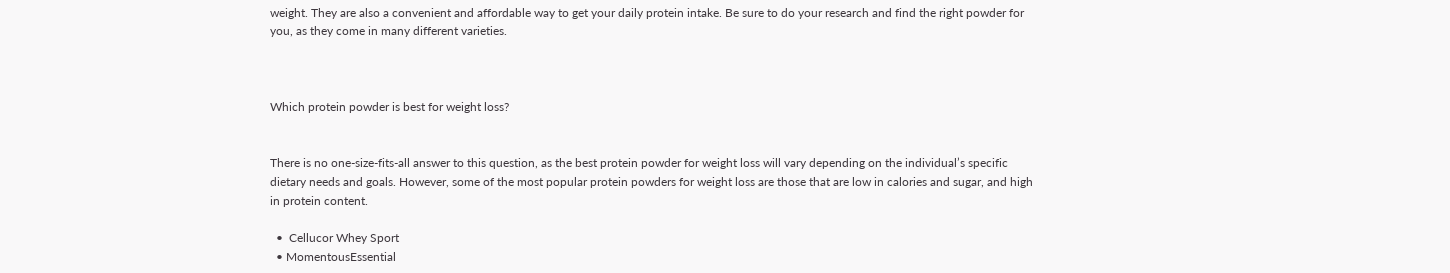weight. They are also a convenient and affordable way to get your daily protein intake. Be sure to do your research and find the right powder for you, as they come in many different varieties.



Which protein powder is best for weight loss?


There is no one-size-fits-all answer to this question, as the best protein powder for weight loss will vary depending on the individual’s specific dietary needs and goals. However, some of the most popular protein powders for weight loss are those that are low in calories and sugar, and high in protein content.

  •  Cellucor Whey Sport
  • MomentousEssential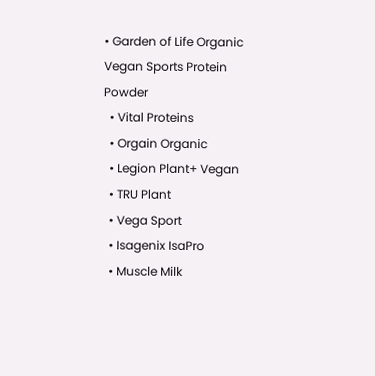• Garden of Life Organic Vegan Sports Protein Powder
  • Vital Proteins
  • Orgain Organic
  • Legion Plant+ Vegan
  • TRU Plant
  • Vega Sport
  • Isagenix IsaPro
  • Muscle Milk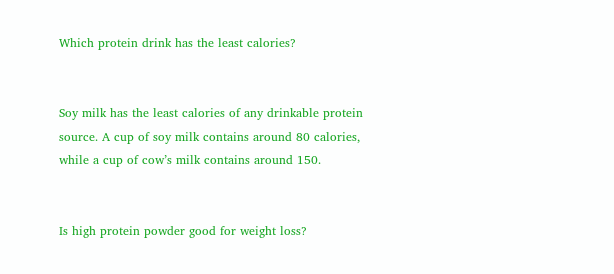Which protein drink has the least calories?


Soy milk has the least calories of any drinkable protein source. A cup of soy milk contains around 80 calories, while a cup of cow’s milk contains around 150.


Is high protein powder good for weight loss?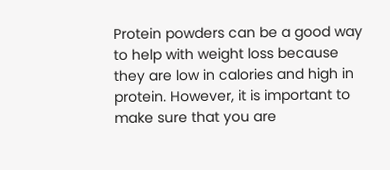Protein powders can be a good way to help with weight loss because they are low in calories and high in protein. However, it is important to make sure that you are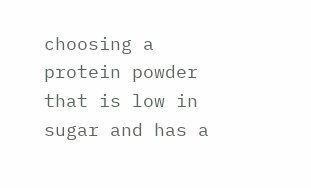choosing a protein powder that is low in sugar and has a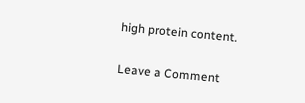high protein content.

Leave a Comment